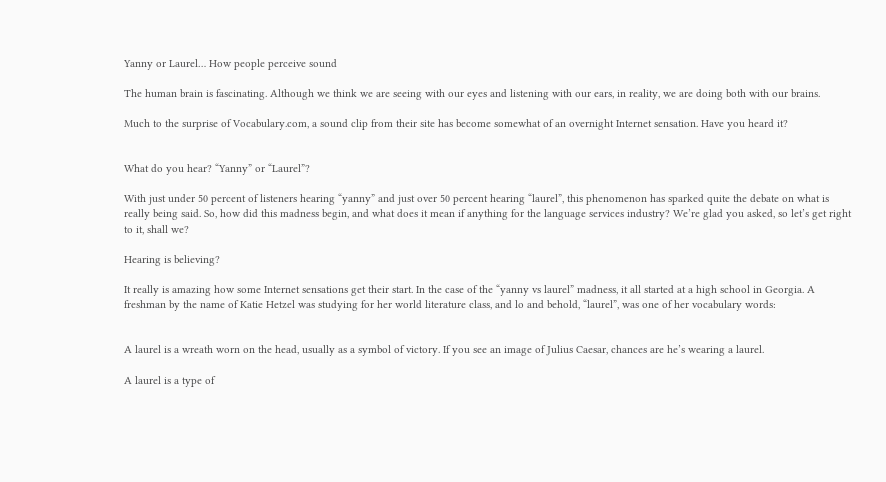Yanny or Laurel… How people perceive sound

The human brain is fascinating. Although we think we are seeing with our eyes and listening with our ears, in reality, we are doing both with our brains.

Much to the surprise of Vocabulary.com, a sound clip from their site has become somewhat of an overnight Internet sensation. Have you heard it?


What do you hear? “Yanny” or “Laurel”?

With just under 50 percent of listeners hearing “yanny” and just over 50 percent hearing “laurel”, this phenomenon has sparked quite the debate on what is really being said. So, how did this madness begin, and what does it mean if anything for the language services industry? We’re glad you asked, so let’s get right to it, shall we?

Hearing is believing?

It really is amazing how some Internet sensations get their start. In the case of the “yanny vs laurel” madness, it all started at a high school in Georgia. A freshman by the name of Katie Hetzel was studying for her world literature class, and lo and behold, “laurel”, was one of her vocabulary words:


A laurel is a wreath worn on the head, usually as a symbol of victory. If you see an image of Julius Caesar, chances are he’s wearing a laurel.

A laurel is a type of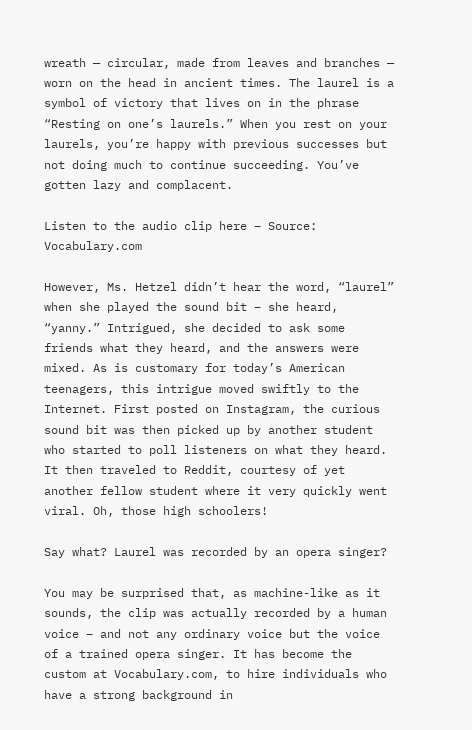wreath — circular, made from leaves and branches — worn on the head in ancient times. The laurel is a symbol of victory that lives on in the phrase “Resting on one’s laurels.” When you rest on your laurels, you’re happy with previous successes but not doing much to continue succeeding. You’ve gotten lazy and complacent.

Listen to the audio clip here – Source: Vocabulary.com

However, Ms. Hetzel didn’t hear the word, “laurel” when she played the sound bit – she heard, “yanny.” Intrigued, she decided to ask some friends what they heard, and the answers were mixed. As is customary for today’s American teenagers, this intrigue moved swiftly to the Internet. First posted on Instagram, the curious sound bit was then picked up by another student who started to poll listeners on what they heard. It then traveled to Reddit, courtesy of yet another fellow student where it very quickly went viral. Oh, those high schoolers!

Say what? Laurel was recorded by an opera singer?

You may be surprised that, as machine-like as it sounds, the clip was actually recorded by a human voice – and not any ordinary voice but the voice of a trained opera singer. It has become the custom at Vocabulary.com, to hire individuals who have a strong background in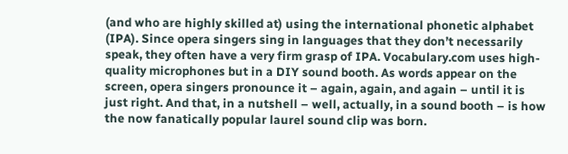(and who are highly skilled at) using the international phonetic alphabet (IPA). Since opera singers sing in languages that they don’t necessarily speak, they often have a very firm grasp of IPA. Vocabulary.com uses high-quality microphones but in a DIY sound booth. As words appear on the screen, opera singers pronounce it – again, again, and again – until it is just right. And that, in a nutshell – well, actually, in a sound booth – is how the now fanatically popular laurel sound clip was born.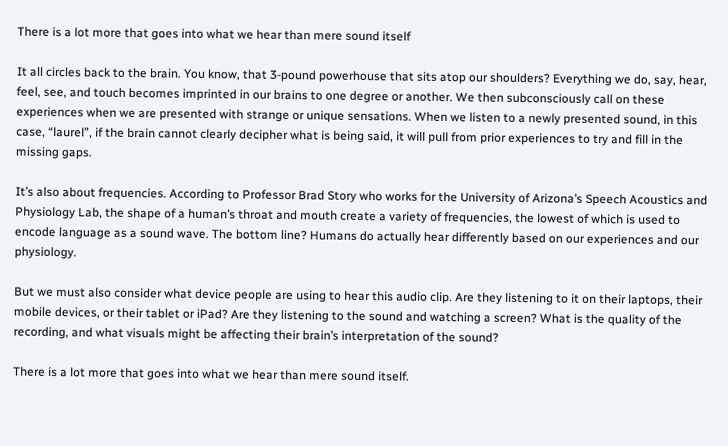There is a lot more that goes into what we hear than mere sound itself

It all circles back to the brain. You know, that 3-pound powerhouse that sits atop our shoulders? Everything we do, say, hear, feel, see, and touch becomes imprinted in our brains to one degree or another. We then subconsciously call on these experiences when we are presented with strange or unique sensations. When we listen to a newly presented sound, in this case, “laurel”, if the brain cannot clearly decipher what is being said, it will pull from prior experiences to try and fill in the missing gaps.

It’s also about frequencies. According to Professor Brad Story who works for the University of Arizona’s Speech Acoustics and Physiology Lab, the shape of a human’s throat and mouth create a variety of frequencies, the lowest of which is used to encode language as a sound wave. The bottom line? Humans do actually hear differently based on our experiences and our physiology.

But we must also consider what device people are using to hear this audio clip. Are they listening to it on their laptops, their mobile devices, or their tablet or iPad? Are they listening to the sound and watching a screen? What is the quality of the recording, and what visuals might be affecting their brain’s interpretation of the sound?

There is a lot more that goes into what we hear than mere sound itself.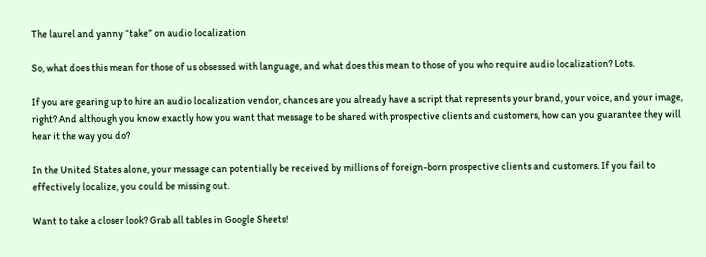The laurel and yanny “take” on audio localization

So, what does this mean for those of us obsessed with language, and what does this mean to those of you who require audio localization? Lots.

If you are gearing up to hire an audio localization vendor, chances are you already have a script that represents your brand, your voice, and your image, right? And although you know exactly how you want that message to be shared with prospective clients and customers, how can you guarantee they will hear it the way you do?

In the United States alone, your message can potentially be received by millions of foreign-born prospective clients and customers. If you fail to effectively localize, you could be missing out.

Want to take a closer look? Grab all tables in Google Sheets!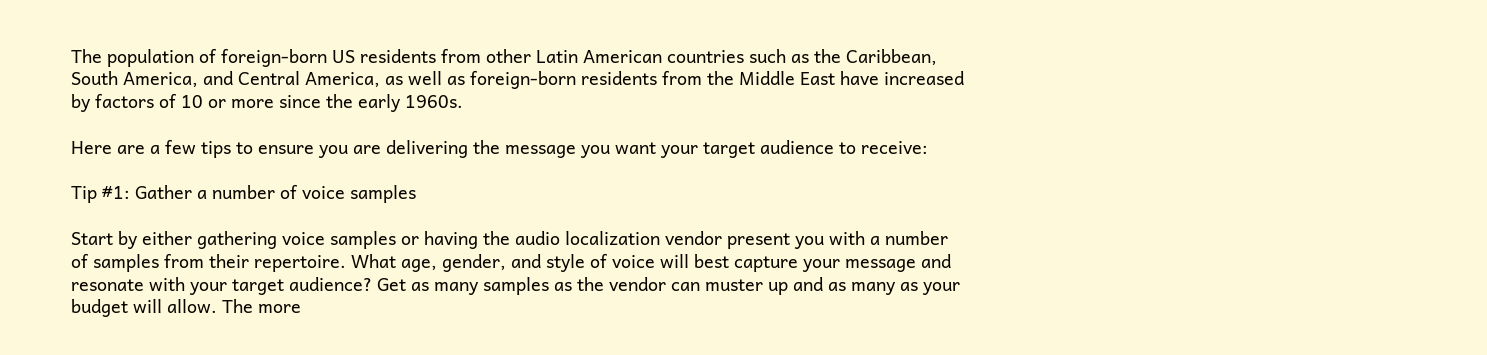The population of foreign-born US residents from other Latin American countries such as the Caribbean, South America, and Central America, as well as foreign-born residents from the Middle East have increased by factors of 10 or more since the early 1960s.

Here are a few tips to ensure you are delivering the message you want your target audience to receive:

Tip #1: Gather a number of voice samples

Start by either gathering voice samples or having the audio localization vendor present you with a number of samples from their repertoire. What age, gender, and style of voice will best capture your message and resonate with your target audience? Get as many samples as the vendor can muster up and as many as your budget will allow. The more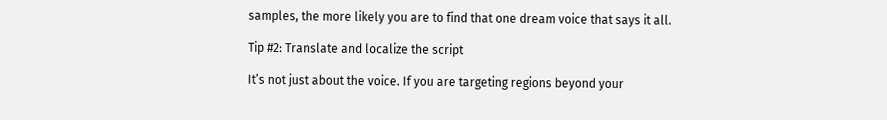samples, the more likely you are to find that one dream voice that says it all.

Tip #2: Translate and localize the script

It’s not just about the voice. If you are targeting regions beyond your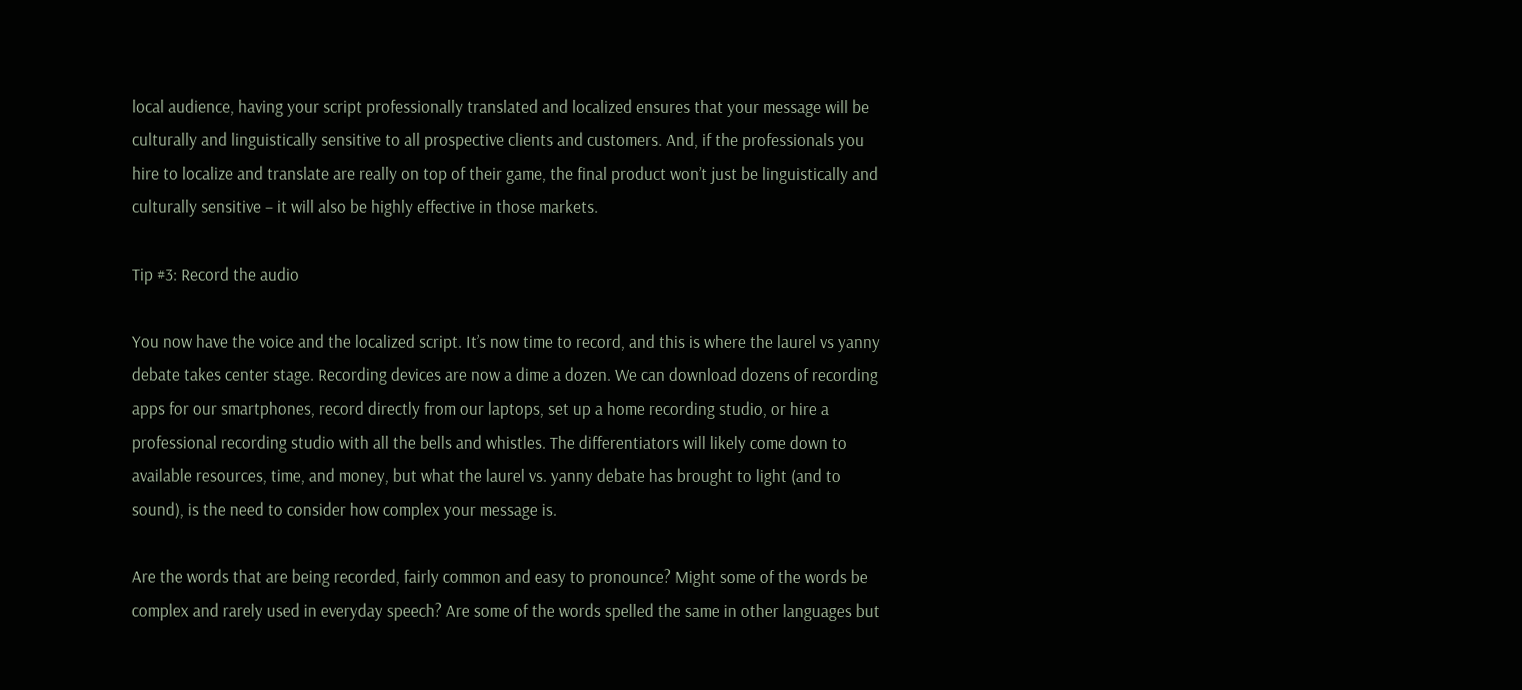local audience, having your script professionally translated and localized ensures that your message will be culturally and linguistically sensitive to all prospective clients and customers. And, if the professionals you hire to localize and translate are really on top of their game, the final product won’t just be linguistically and culturally sensitive – it will also be highly effective in those markets.

Tip #3: Record the audio

You now have the voice and the localized script. It’s now time to record, and this is where the laurel vs yanny debate takes center stage. Recording devices are now a dime a dozen. We can download dozens of recording apps for our smartphones, record directly from our laptops, set up a home recording studio, or hire a professional recording studio with all the bells and whistles. The differentiators will likely come down to available resources, time, and money, but what the laurel vs. yanny debate has brought to light (and to sound), is the need to consider how complex your message is.

Are the words that are being recorded, fairly common and easy to pronounce? Might some of the words be complex and rarely used in everyday speech? Are some of the words spelled the same in other languages but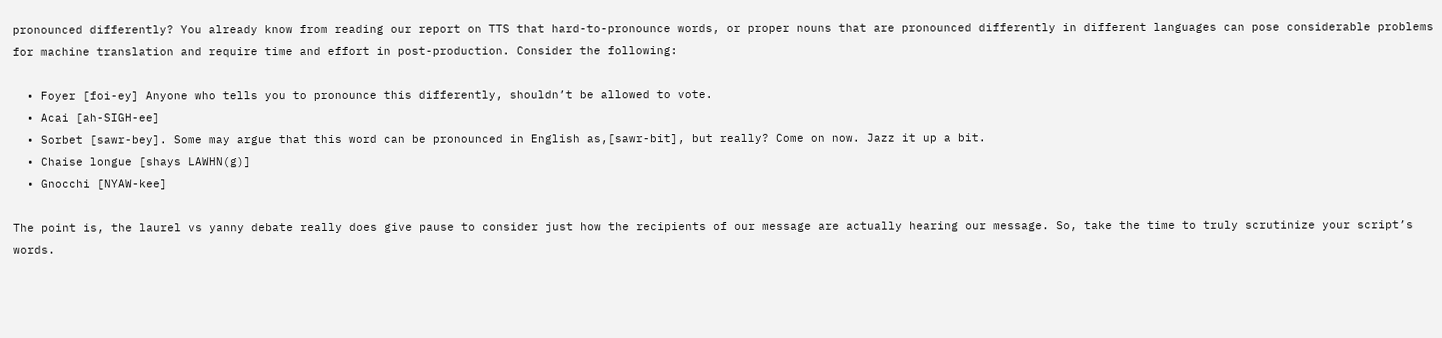pronounced differently? You already know from reading our report on TTS that hard-to-pronounce words, or proper nouns that are pronounced differently in different languages can pose considerable problems for machine translation and require time and effort in post-production. Consider the following:

  • Foyer [foi-ey] Anyone who tells you to pronounce this differently, shouldn’t be allowed to vote.
  • Acai [ah-SIGH-ee]
  • Sorbet [sawr-bey]. Some may argue that this word can be pronounced in English as,[sawr-bit], but really? Come on now. Jazz it up a bit.
  • Chaise longue [shays LAWHN(g)]
  • Gnocchi [NYAW-kee]

The point is, the laurel vs yanny debate really does give pause to consider just how the recipients of our message are actually hearing our message. So, take the time to truly scrutinize your script’s words.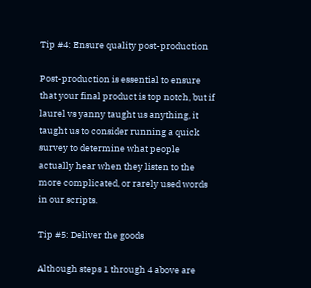Tip #4: Ensure quality post-production

Post-production is essential to ensure that your final product is top notch, but if laurel vs yanny taught us anything, it taught us to consider running a quick survey to determine what people actually hear when they listen to the more complicated, or rarely used words in our scripts.

Tip #5: Deliver the goods

Although steps 1 through 4 above are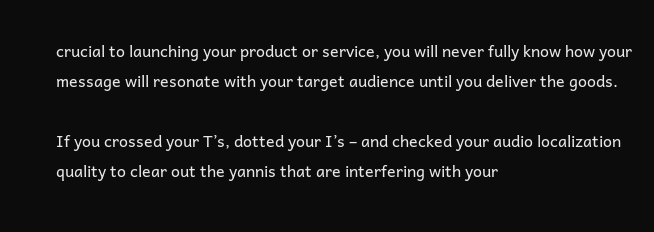crucial to launching your product or service, you will never fully know how your message will resonate with your target audience until you deliver the goods.

If you crossed your T’s, dotted your I’s – and checked your audio localization quality to clear out the yannis that are interfering with your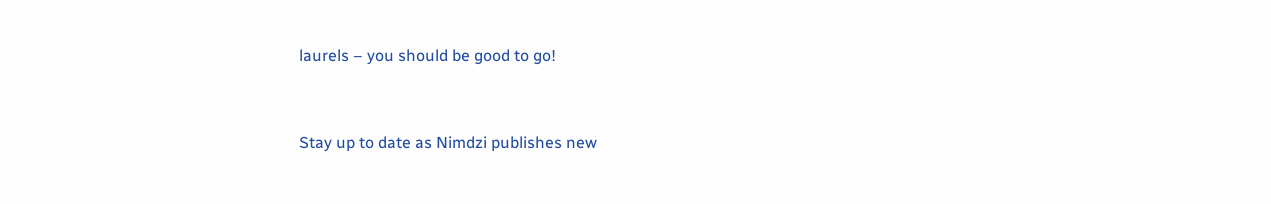laurels – you should be good to go!


Stay up to date as Nimdzi publishes new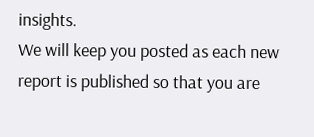insights.
We will keep you posted as each new report is published so that you are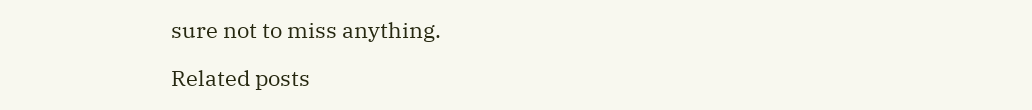sure not to miss anything.

Related posts